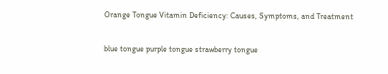Orange Tongue Vitamin Deficiency: Causes, Symptoms, and Treatment

blue tongue purple tongue strawberry tongue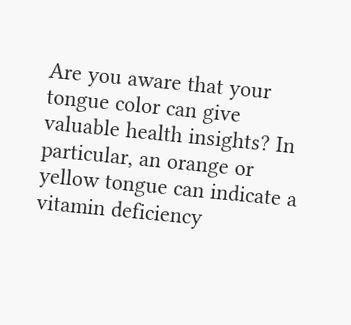Are you aware that your tongue color can give valuable health insights? In particular, an orange or yellow tongue can indicate a vitamin deficiency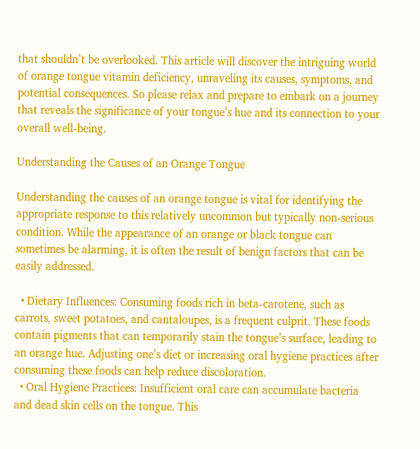that shouldn’t be overlooked. This article will discover the intriguing world of orange tongue vitamin deficiency, unraveling its causes, symptoms, and potential consequences. So please relax and prepare to embark on a journey that reveals the significance of your tongue’s hue and its connection to your overall well-being.

Understanding the Causes of an Orange Tongue

Understanding the causes of an orange tongue is vital for identifying the appropriate response to this relatively uncommon but typically non-serious condition. While the appearance of an orange or black tongue can sometimes be alarming, it is often the result of benign factors that can be easily addressed.

  • Dietary Influences: Consuming foods rich in beta-carotene, such as carrots, sweet potatoes, and cantaloupes, is a frequent culprit. These foods contain pigments that can temporarily stain the tongue’s surface, leading to an orange hue. Adjusting one’s diet or increasing oral hygiene practices after consuming these foods can help reduce discoloration.
  • Oral Hygiene Practices: Insufficient oral care can accumulate bacteria and dead skin cells on the tongue. This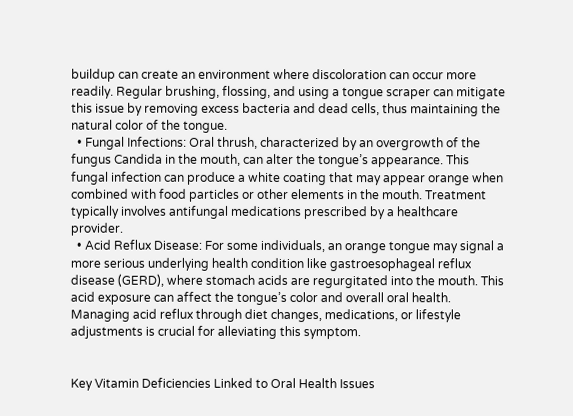buildup can create an environment where discoloration can occur more readily. Regular brushing, flossing, and using a tongue scraper can mitigate this issue by removing excess bacteria and dead cells, thus maintaining the natural color of the tongue.
  • Fungal Infections: Oral thrush, characterized by an overgrowth of the fungus Candida in the mouth, can alter the tongue’s appearance. This fungal infection can produce a white coating that may appear orange when combined with food particles or other elements in the mouth. Treatment typically involves antifungal medications prescribed by a healthcare provider.
  • Acid Reflux Disease: For some individuals, an orange tongue may signal a more serious underlying health condition like gastroesophageal reflux disease (GERD), where stomach acids are regurgitated into the mouth. This acid exposure can affect the tongue’s color and overall oral health. Managing acid reflux through diet changes, medications, or lifestyle adjustments is crucial for alleviating this symptom.


Key Vitamin Deficiencies Linked to Oral Health Issues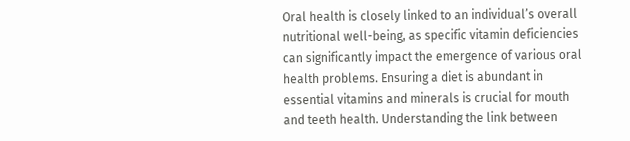Oral health is closely linked to an individual’s overall nutritional well-being, as specific vitamin deficiencies can significantly impact the emergence of various oral health problems. Ensuring a diet is abundant in essential vitamins and minerals is crucial for mouth and teeth health. Understanding the link between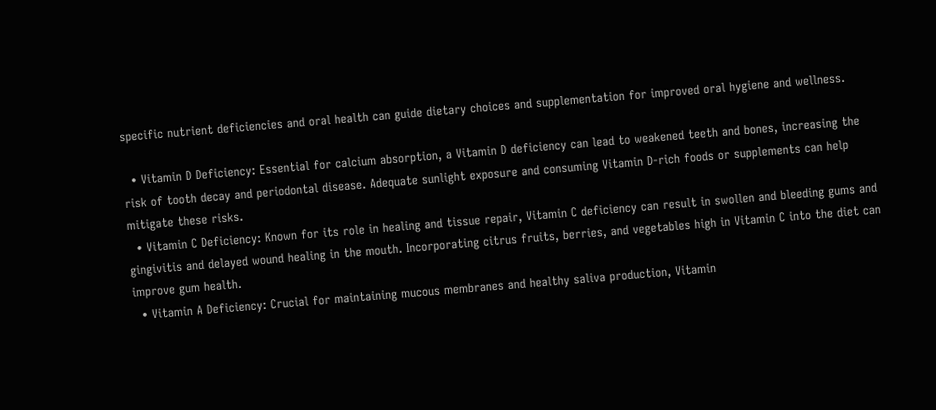specific nutrient deficiencies and oral health can guide dietary choices and supplementation for improved oral hygiene and wellness.

  • Vitamin D Deficiency: Essential for calcium absorption, a Vitamin D deficiency can lead to weakened teeth and bones, increasing the risk of tooth decay and periodontal disease. Adequate sunlight exposure and consuming Vitamin D-rich foods or supplements can help mitigate these risks.
  • Vitamin C Deficiency: Known for its role in healing and tissue repair, Vitamin C deficiency can result in swollen and bleeding gums and gingivitis and delayed wound healing in the mouth. Incorporating citrus fruits, berries, and vegetables high in Vitamin C into the diet can improve gum health.
  • Vitamin A Deficiency: Crucial for maintaining mucous membranes and healthy saliva production, Vitamin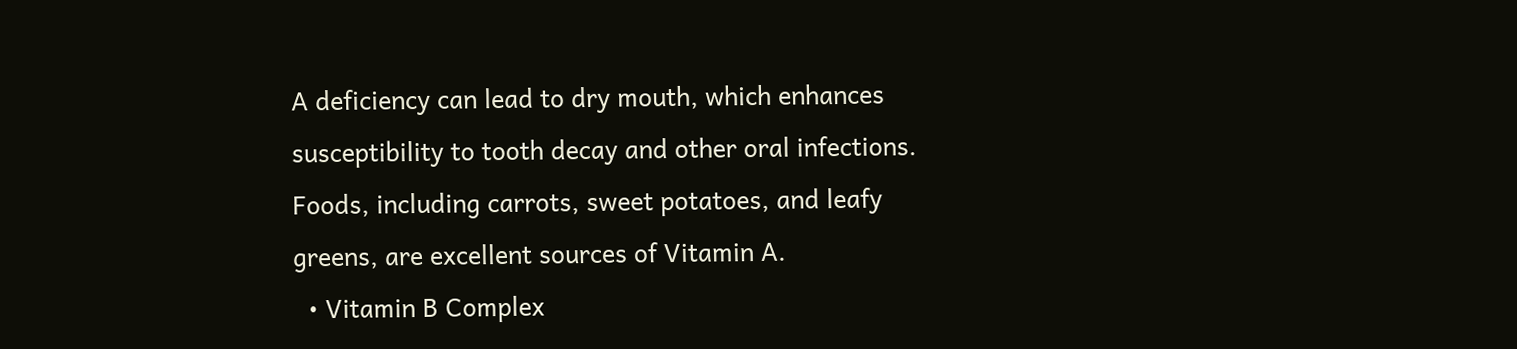A deficiency can lead to dry mouth, which enhances susceptibility to tooth decay and other oral infections. Foods, including carrots, sweet potatoes, and leafy greens, are excellent sources of Vitamin A.
  • Vitamin B Complex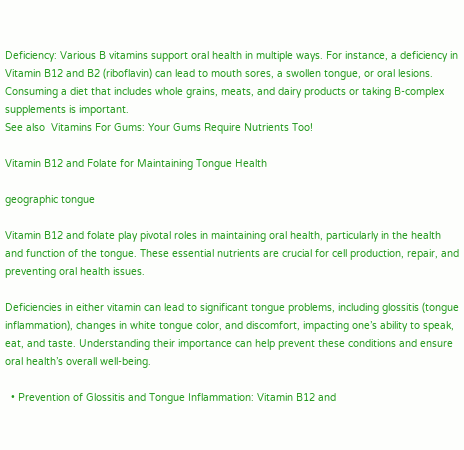Deficiency: Various B vitamins support oral health in multiple ways. For instance, a deficiency in Vitamin B12 and B2 (riboflavin) can lead to mouth sores, a swollen tongue, or oral lesions. Consuming a diet that includes whole grains, meats, and dairy products or taking B-complex supplements is important.
See also  Vitamins For Gums: Your Gums Require Nutrients Too!

Vitamin B12 and Folate for Maintaining Tongue Health

geographic tongue

Vitamin B12 and folate play pivotal roles in maintaining oral health, particularly in the health and function of the tongue. These essential nutrients are crucial for cell production, repair, and preventing oral health issues.

Deficiencies in either vitamin can lead to significant tongue problems, including glossitis (tongue inflammation), changes in white tongue color, and discomfort, impacting one’s ability to speak, eat, and taste. Understanding their importance can help prevent these conditions and ensure oral health’s overall well-being.

  • Prevention of Glossitis and Tongue Inflammation: Vitamin B12 and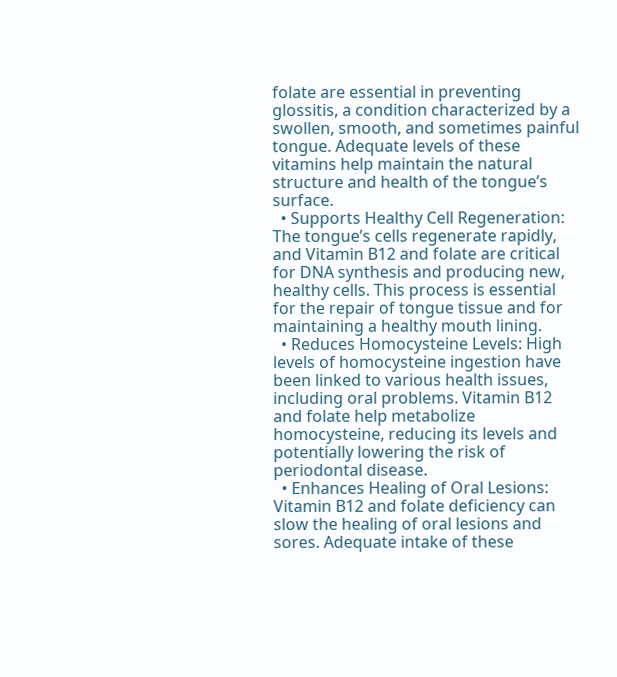folate are essential in preventing glossitis, a condition characterized by a swollen, smooth, and sometimes painful tongue. Adequate levels of these vitamins help maintain the natural structure and health of the tongue’s surface.
  • Supports Healthy Cell Regeneration: The tongue’s cells regenerate rapidly, and Vitamin B12 and folate are critical for DNA synthesis and producing new, healthy cells. This process is essential for the repair of tongue tissue and for maintaining a healthy mouth lining.
  • Reduces Homocysteine Levels: High levels of homocysteine ingestion have been linked to various health issues, including oral problems. Vitamin B12 and folate help metabolize homocysteine, reducing its levels and potentially lowering the risk of periodontal disease.
  • Enhances Healing of Oral Lesions: Vitamin B12 and folate deficiency can slow the healing of oral lesions and sores. Adequate intake of these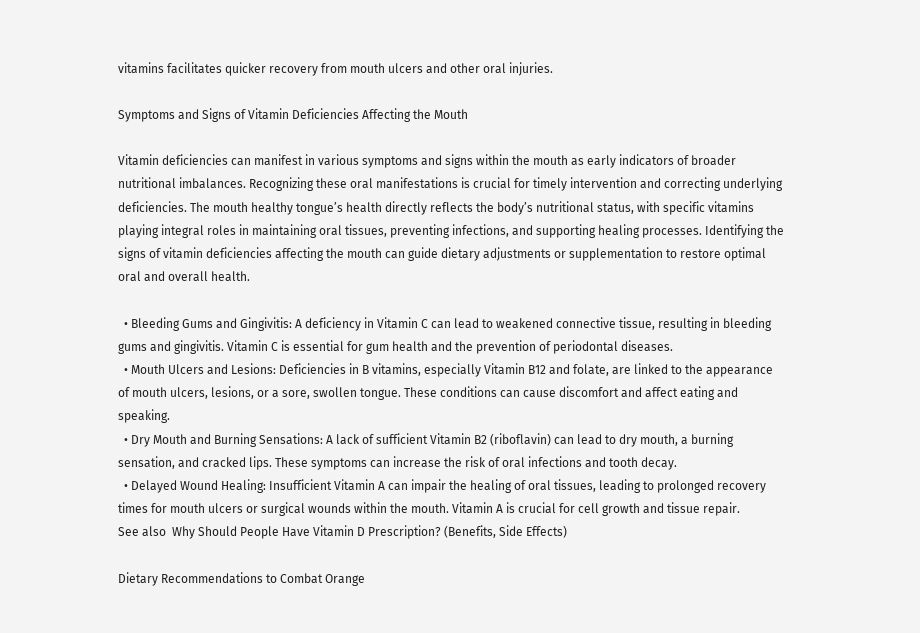vitamins facilitates quicker recovery from mouth ulcers and other oral injuries.

Symptoms and Signs of Vitamin Deficiencies Affecting the Mouth

Vitamin deficiencies can manifest in various symptoms and signs within the mouth as early indicators of broader nutritional imbalances. Recognizing these oral manifestations is crucial for timely intervention and correcting underlying deficiencies. The mouth healthy tongue’s health directly reflects the body’s nutritional status, with specific vitamins playing integral roles in maintaining oral tissues, preventing infections, and supporting healing processes. Identifying the signs of vitamin deficiencies affecting the mouth can guide dietary adjustments or supplementation to restore optimal oral and overall health.

  • Bleeding Gums and Gingivitis: A deficiency in Vitamin C can lead to weakened connective tissue, resulting in bleeding gums and gingivitis. Vitamin C is essential for gum health and the prevention of periodontal diseases.
  • Mouth Ulcers and Lesions: Deficiencies in B vitamins, especially Vitamin B12 and folate, are linked to the appearance of mouth ulcers, lesions, or a sore, swollen tongue. These conditions can cause discomfort and affect eating and speaking.
  • Dry Mouth and Burning Sensations: A lack of sufficient Vitamin B2 (riboflavin) can lead to dry mouth, a burning sensation, and cracked lips. These symptoms can increase the risk of oral infections and tooth decay.
  • Delayed Wound Healing: Insufficient Vitamin A can impair the healing of oral tissues, leading to prolonged recovery times for mouth ulcers or surgical wounds within the mouth. Vitamin A is crucial for cell growth and tissue repair.
See also  Why Should People Have Vitamin D Prescription? (Benefits, Side Effects)

Dietary Recommendations to Combat Orange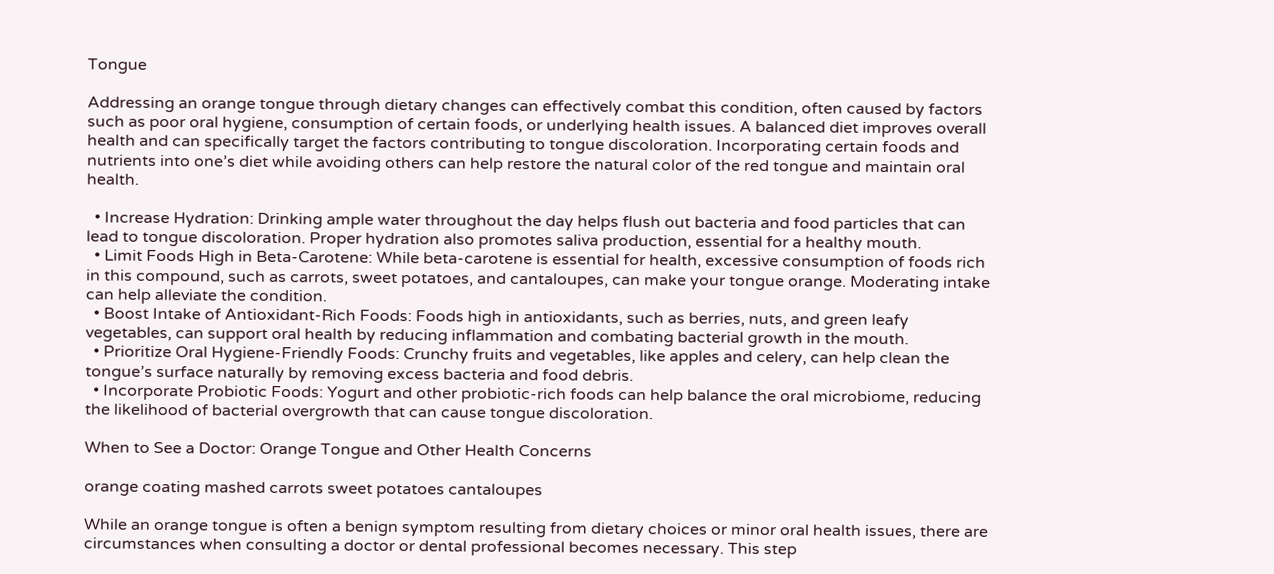Tongue

Addressing an orange tongue through dietary changes can effectively combat this condition, often caused by factors such as poor oral hygiene, consumption of certain foods, or underlying health issues. A balanced diet improves overall health and can specifically target the factors contributing to tongue discoloration. Incorporating certain foods and nutrients into one’s diet while avoiding others can help restore the natural color of the red tongue and maintain oral health.

  • Increase Hydration: Drinking ample water throughout the day helps flush out bacteria and food particles that can lead to tongue discoloration. Proper hydration also promotes saliva production, essential for a healthy mouth.
  • Limit Foods High in Beta-Carotene: While beta-carotene is essential for health, excessive consumption of foods rich in this compound, such as carrots, sweet potatoes, and cantaloupes, can make your tongue orange. Moderating intake can help alleviate the condition.
  • Boost Intake of Antioxidant-Rich Foods: Foods high in antioxidants, such as berries, nuts, and green leafy vegetables, can support oral health by reducing inflammation and combating bacterial growth in the mouth.
  • Prioritize Oral Hygiene-Friendly Foods: Crunchy fruits and vegetables, like apples and celery, can help clean the tongue’s surface naturally by removing excess bacteria and food debris.
  • Incorporate Probiotic Foods: Yogurt and other probiotic-rich foods can help balance the oral microbiome, reducing the likelihood of bacterial overgrowth that can cause tongue discoloration.

When to See a Doctor: Orange Tongue and Other Health Concerns

orange coating mashed carrots sweet potatoes cantaloupes

While an orange tongue is often a benign symptom resulting from dietary choices or minor oral health issues, there are circumstances when consulting a doctor or dental professional becomes necessary. This step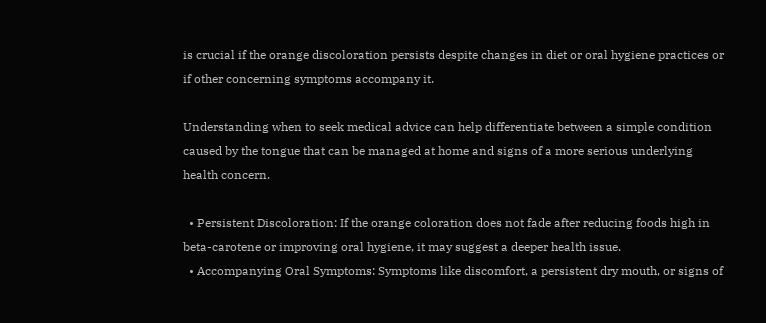is crucial if the orange discoloration persists despite changes in diet or oral hygiene practices or if other concerning symptoms accompany it.

Understanding when to seek medical advice can help differentiate between a simple condition caused by the tongue that can be managed at home and signs of a more serious underlying health concern.

  • Persistent Discoloration: If the orange coloration does not fade after reducing foods high in beta-carotene or improving oral hygiene, it may suggest a deeper health issue.
  • Accompanying Oral Symptoms: Symptoms like discomfort, a persistent dry mouth, or signs of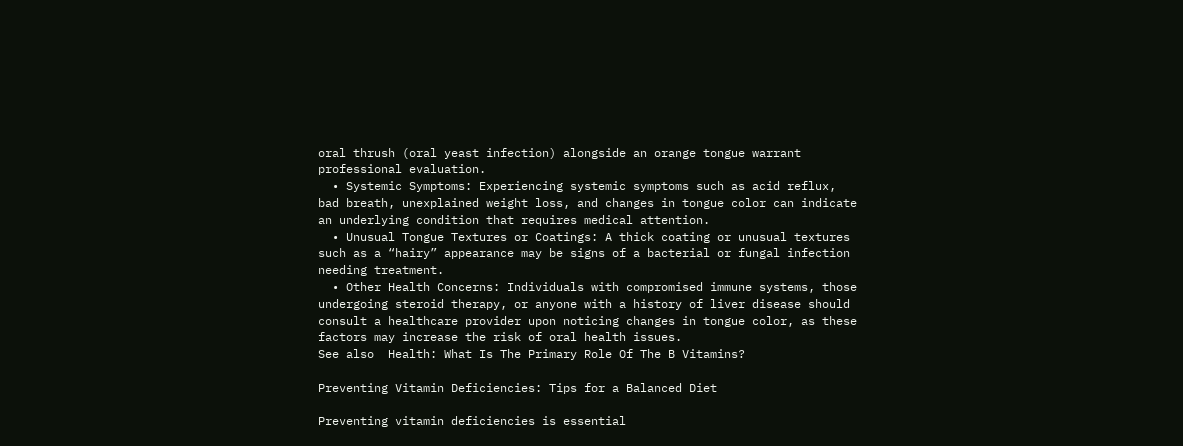oral thrush (oral yeast infection) alongside an orange tongue warrant professional evaluation.
  • Systemic Symptoms: Experiencing systemic symptoms such as acid reflux, bad breath, unexplained weight loss, and changes in tongue color can indicate an underlying condition that requires medical attention.
  • Unusual Tongue Textures or Coatings: A thick coating or unusual textures such as a “hairy” appearance may be signs of a bacterial or fungal infection needing treatment.
  • Other Health Concerns: Individuals with compromised immune systems, those undergoing steroid therapy, or anyone with a history of liver disease should consult a healthcare provider upon noticing changes in tongue color, as these factors may increase the risk of oral health issues.
See also  Health: What Is The Primary Role Of The B Vitamins?

Preventing Vitamin Deficiencies: Tips for a Balanced Diet

Preventing vitamin deficiencies is essential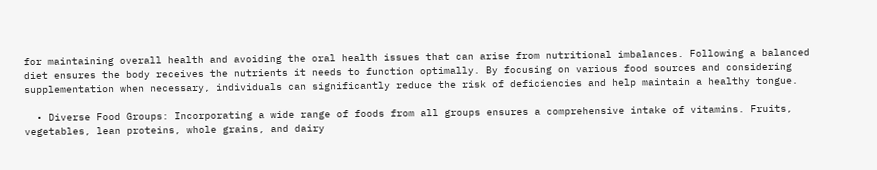for maintaining overall health and avoiding the oral health issues that can arise from nutritional imbalances. Following a balanced diet ensures the body receives the nutrients it needs to function optimally. By focusing on various food sources and considering supplementation when necessary, individuals can significantly reduce the risk of deficiencies and help maintain a healthy tongue.

  • Diverse Food Groups: Incorporating a wide range of foods from all groups ensures a comprehensive intake of vitamins. Fruits, vegetables, lean proteins, whole grains, and dairy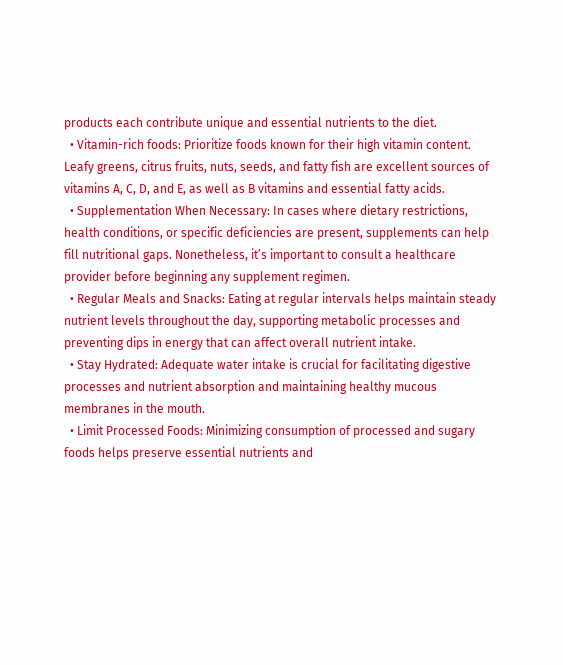products each contribute unique and essential nutrients to the diet.
  • Vitamin-rich foods: Prioritize foods known for their high vitamin content. Leafy greens, citrus fruits, nuts, seeds, and fatty fish are excellent sources of vitamins A, C, D, and E, as well as B vitamins and essential fatty acids.
  • Supplementation When Necessary: In cases where dietary restrictions, health conditions, or specific deficiencies are present, supplements can help fill nutritional gaps. Nonetheless, it’s important to consult a healthcare provider before beginning any supplement regimen.
  • Regular Meals and Snacks: Eating at regular intervals helps maintain steady nutrient levels throughout the day, supporting metabolic processes and preventing dips in energy that can affect overall nutrient intake.
  • Stay Hydrated: Adequate water intake is crucial for facilitating digestive processes and nutrient absorption and maintaining healthy mucous membranes in the mouth.
  • Limit Processed Foods: Minimizing consumption of processed and sugary foods helps preserve essential nutrients and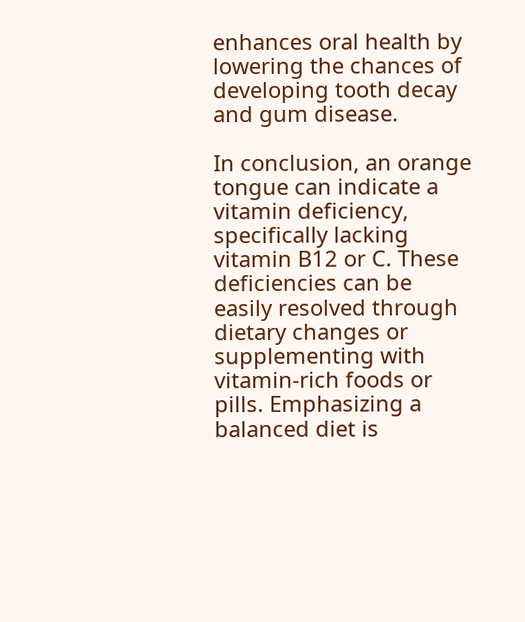enhances oral health by lowering the chances of developing tooth decay and gum disease.

In conclusion, an orange tongue can indicate a vitamin deficiency, specifically lacking vitamin B12 or C. These deficiencies can be easily resolved through dietary changes or supplementing with vitamin-rich foods or pills. Emphasizing a balanced diet is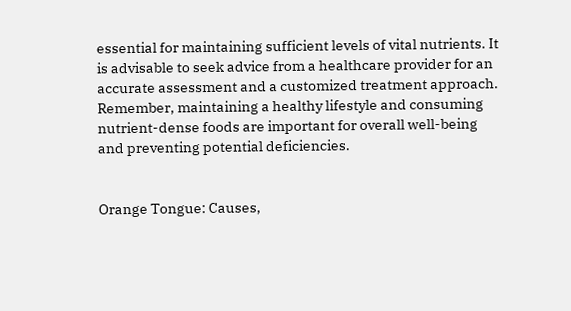essential for maintaining sufficient levels of vital nutrients. It is advisable to seek advice from a healthcare provider for an accurate assessment and a customized treatment approach. Remember, maintaining a healthy lifestyle and consuming nutrient-dense foods are important for overall well-being and preventing potential deficiencies.


Orange Tongue: Causes,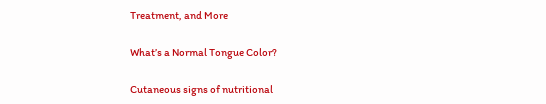Treatment, and More

What’s a Normal Tongue Color?

Cutaneous signs of nutritional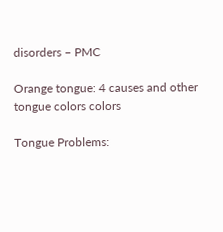disorders – PMC

Orange tongue: 4 causes and other tongue colors colors

Tongue Problems: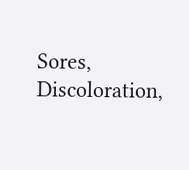Sores, Discoloration,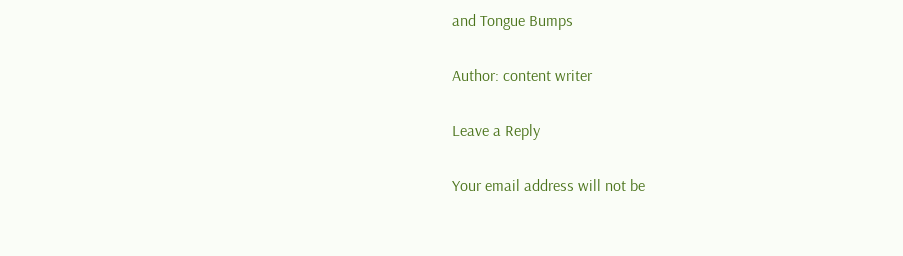and Tongue Bumps

Author: content writer

Leave a Reply

Your email address will not be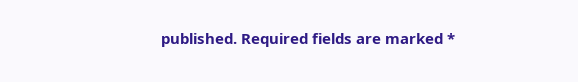published. Required fields are marked *